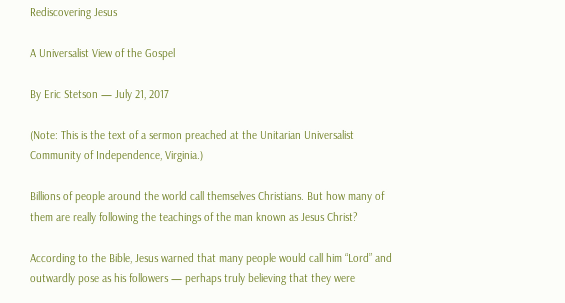Rediscovering Jesus

A Universalist View of the Gospel

By Eric Stetson — July 21, 2017

(Note: This is the text of a sermon preached at the Unitarian Universalist Community of Independence, Virginia.)

Billions of people around the world call themselves Christians. But how many of them are really following the teachings of the man known as Jesus Christ?

According to the Bible, Jesus warned that many people would call him “Lord” and outwardly pose as his followers — perhaps truly believing that they were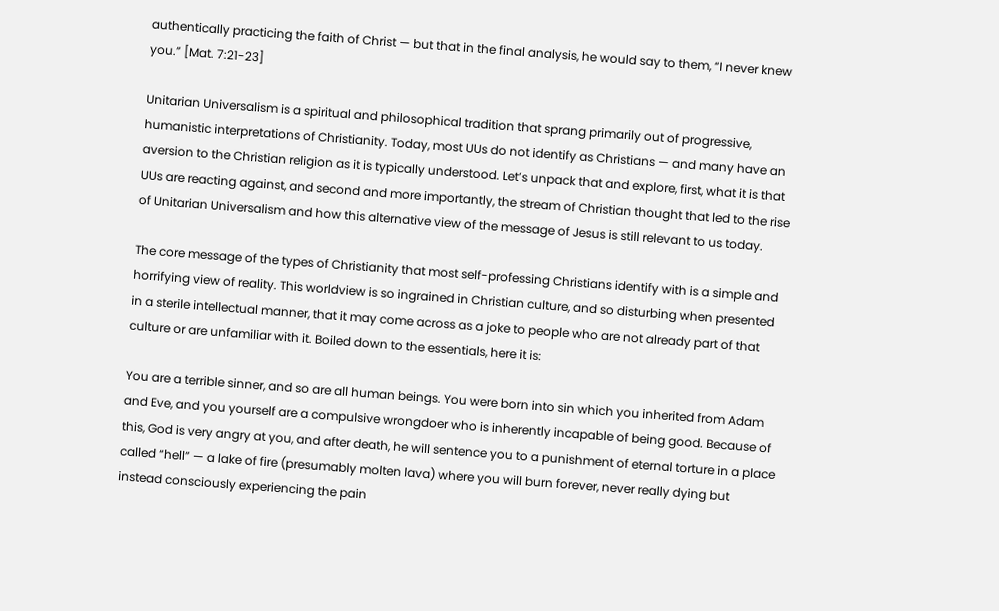authentically practicing the faith of Christ — but that in the final analysis, he would say to them, “I never knew you.” [Mat. 7:21-23]

Unitarian Universalism is a spiritual and philosophical tradition that sprang primarily out of progressive, humanistic interpretations of Christianity. Today, most UUs do not identify as Christians — and many have an aversion to the Christian religion as it is typically understood. Let’s unpack that and explore, first, what it is that UUs are reacting against, and second and more importantly, the stream of Christian thought that led to the rise of Unitarian Universalism and how this alternative view of the message of Jesus is still relevant to us today.

The core message of the types of Christianity that most self-professing Christians identify with is a simple and horrifying view of reality. This worldview is so ingrained in Christian culture, and so disturbing when presented in a sterile intellectual manner, that it may come across as a joke to people who are not already part of that culture or are unfamiliar with it. Boiled down to the essentials, here it is:

You are a terrible sinner, and so are all human beings. You were born into sin which you inherited from Adam and Eve, and you yourself are a compulsive wrongdoer who is inherently incapable of being good. Because of this, God is very angry at you, and after death, he will sentence you to a punishment of eternal torture in a place called “hell” — a lake of fire (presumably molten lava) where you will burn forever, never really dying but instead consciously experiencing the pain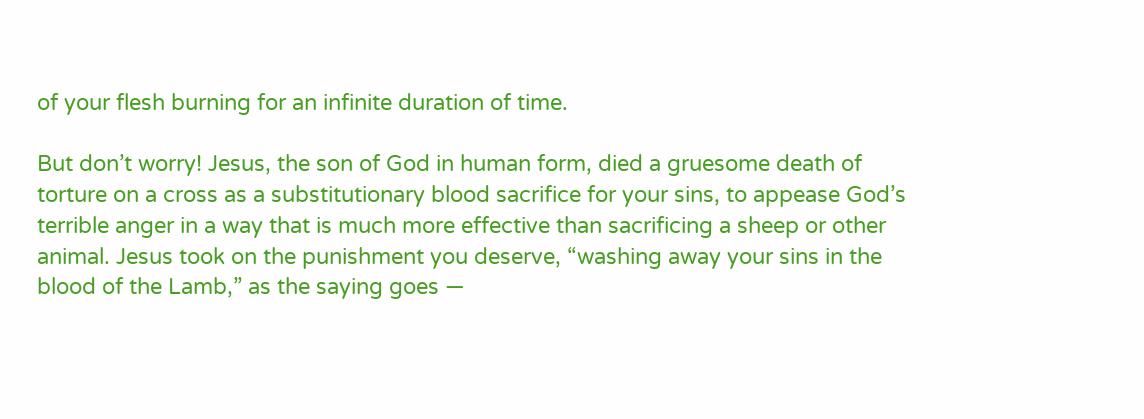of your flesh burning for an infinite duration of time.

But don’t worry! Jesus, the son of God in human form, died a gruesome death of torture on a cross as a substitutionary blood sacrifice for your sins, to appease God’s terrible anger in a way that is much more effective than sacrificing a sheep or other animal. Jesus took on the punishment you deserve, “washing away your sins in the blood of the Lamb,” as the saying goes —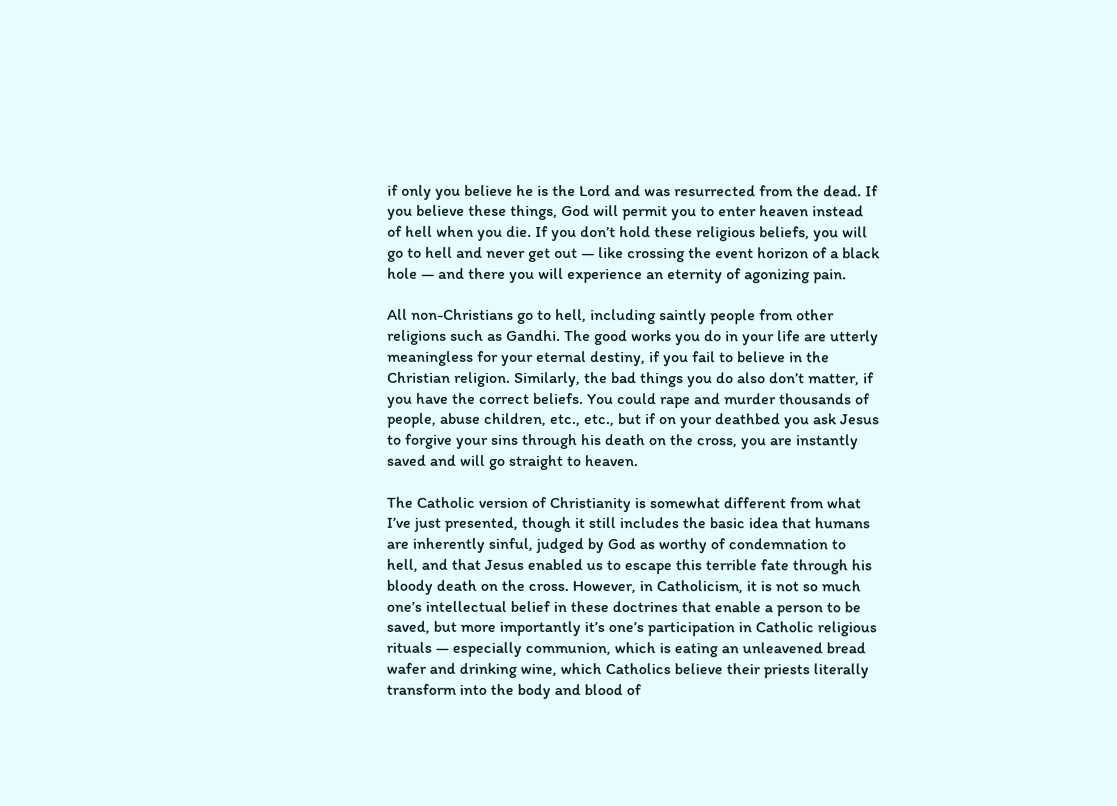if only you believe he is the Lord and was resurrected from the dead. If you believe these things, God will permit you to enter heaven instead of hell when you die. If you don’t hold these religious beliefs, you will go to hell and never get out — like crossing the event horizon of a black hole — and there you will experience an eternity of agonizing pain.

All non-Christians go to hell, including saintly people from other religions such as Gandhi. The good works you do in your life are utterly meaningless for your eternal destiny, if you fail to believe in the Christian religion. Similarly, the bad things you do also don’t matter, if you have the correct beliefs. You could rape and murder thousands of people, abuse children, etc., etc., but if on your deathbed you ask Jesus to forgive your sins through his death on the cross, you are instantly saved and will go straight to heaven.

The Catholic version of Christianity is somewhat different from what I’ve just presented, though it still includes the basic idea that humans are inherently sinful, judged by God as worthy of condemnation to hell, and that Jesus enabled us to escape this terrible fate through his bloody death on the cross. However, in Catholicism, it is not so much one’s intellectual belief in these doctrines that enable a person to be saved, but more importantly it’s one’s participation in Catholic religious rituals — especially communion, which is eating an unleavened bread wafer and drinking wine, which Catholics believe their priests literally transform into the body and blood of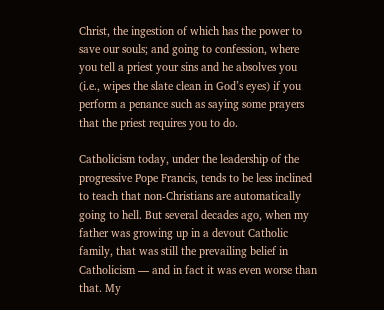Christ, the ingestion of which has the power to save our souls; and going to confession, where you tell a priest your sins and he absolves you (i.e., wipes the slate clean in God’s eyes) if you perform a penance such as saying some prayers that the priest requires you to do.

Catholicism today, under the leadership of the progressive Pope Francis, tends to be less inclined to teach that non-Christians are automatically going to hell. But several decades ago, when my father was growing up in a devout Catholic family, that was still the prevailing belief in Catholicism — and in fact it was even worse than that. My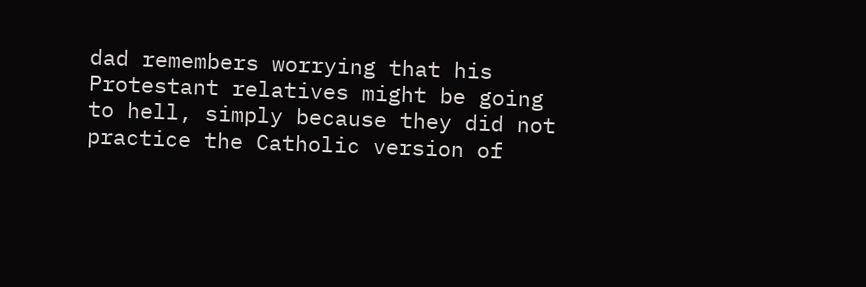dad remembers worrying that his Protestant relatives might be going to hell, simply because they did not practice the Catholic version of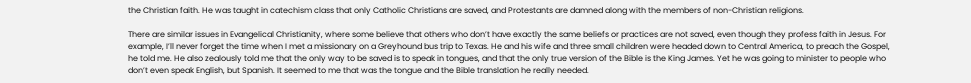the Christian faith. He was taught in catechism class that only Catholic Christians are saved, and Protestants are damned along with the members of non-Christian religions.

There are similar issues in Evangelical Christianity, where some believe that others who don’t have exactly the same beliefs or practices are not saved, even though they profess faith in Jesus. For example, I’ll never forget the time when I met a missionary on a Greyhound bus trip to Texas. He and his wife and three small children were headed down to Central America, to preach the Gospel, he told me. He also zealously told me that the only way to be saved is to speak in tongues, and that the only true version of the Bible is the King James. Yet he was going to minister to people who don’t even speak English, but Spanish. It seemed to me that was the tongue and the Bible translation he really needed.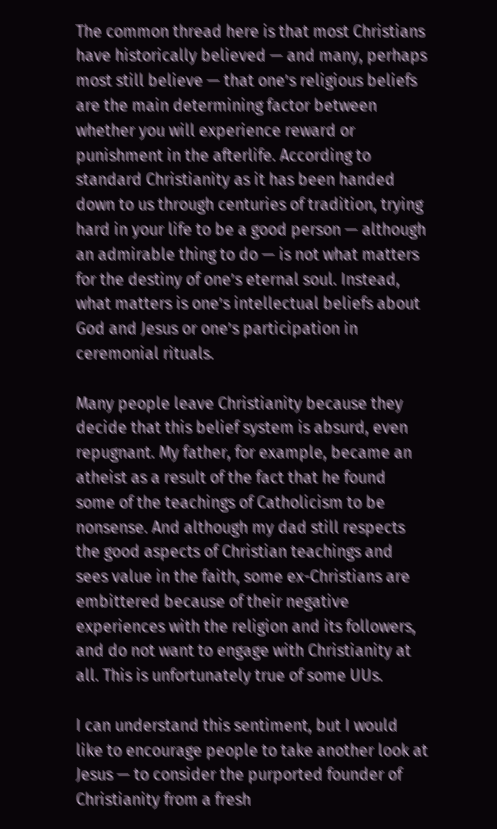The common thread here is that most Christians have historically believed — and many, perhaps most still believe — that one’s religious beliefs are the main determining factor between whether you will experience reward or punishment in the afterlife. According to standard Christianity as it has been handed down to us through centuries of tradition, trying hard in your life to be a good person — although an admirable thing to do — is not what matters for the destiny of one’s eternal soul. Instead, what matters is one’s intellectual beliefs about God and Jesus or one’s participation in ceremonial rituals.

Many people leave Christianity because they decide that this belief system is absurd, even repugnant. My father, for example, became an atheist as a result of the fact that he found some of the teachings of Catholicism to be nonsense. And although my dad still respects the good aspects of Christian teachings and sees value in the faith, some ex-Christians are embittered because of their negative experiences with the religion and its followers, and do not want to engage with Christianity at all. This is unfortunately true of some UUs.

I can understand this sentiment, but I would like to encourage people to take another look at Jesus — to consider the purported founder of Christianity from a fresh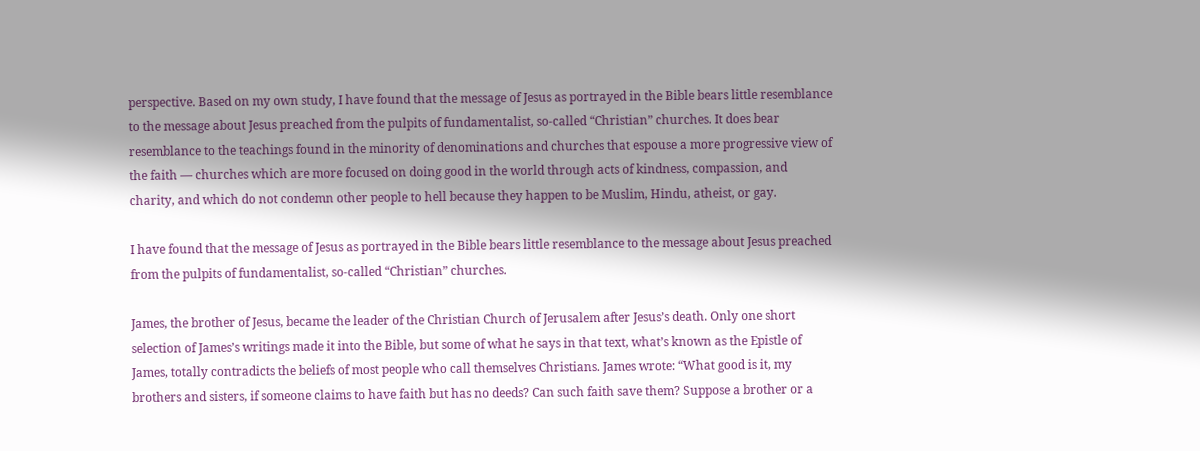perspective. Based on my own study, I have found that the message of Jesus as portrayed in the Bible bears little resemblance to the message about Jesus preached from the pulpits of fundamentalist, so-called “Christian” churches. It does bear resemblance to the teachings found in the minority of denominations and churches that espouse a more progressive view of the faith — churches which are more focused on doing good in the world through acts of kindness, compassion, and charity, and which do not condemn other people to hell because they happen to be Muslim, Hindu, atheist, or gay.

I have found that the message of Jesus as portrayed in the Bible bears little resemblance to the message about Jesus preached from the pulpits of fundamentalist, so-called “Christian” churches.

James, the brother of Jesus, became the leader of the Christian Church of Jerusalem after Jesus’s death. Only one short selection of James’s writings made it into the Bible, but some of what he says in that text, what’s known as the Epistle of James, totally contradicts the beliefs of most people who call themselves Christians. James wrote: “What good is it, my brothers and sisters, if someone claims to have faith but has no deeds? Can such faith save them? Suppose a brother or a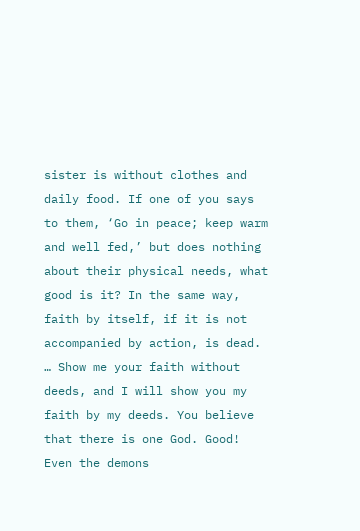sister is without clothes and daily food. If one of you says to them, ‘Go in peace; keep warm and well fed,’ but does nothing about their physical needs, what good is it? In the same way, faith by itself, if it is not accompanied by action, is dead. … Show me your faith without deeds, and I will show you my faith by my deeds. You believe that there is one God. Good! Even the demons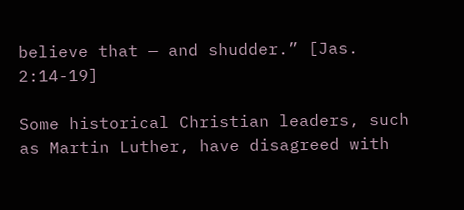believe that — and shudder.” [Jas. 2:14-19]

Some historical Christian leaders, such as Martin Luther, have disagreed with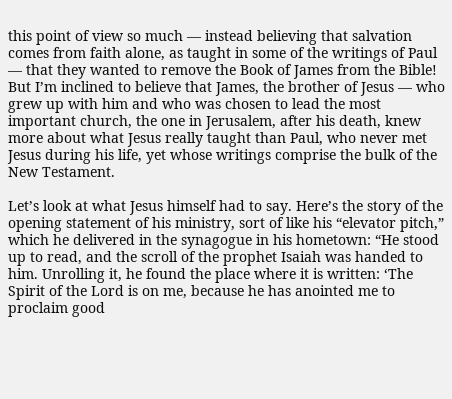this point of view so much — instead believing that salvation comes from faith alone, as taught in some of the writings of Paul — that they wanted to remove the Book of James from the Bible! But I’m inclined to believe that James, the brother of Jesus — who grew up with him and who was chosen to lead the most important church, the one in Jerusalem, after his death, knew more about what Jesus really taught than Paul, who never met Jesus during his life, yet whose writings comprise the bulk of the New Testament.

Let’s look at what Jesus himself had to say. Here’s the story of the opening statement of his ministry, sort of like his “elevator pitch,” which he delivered in the synagogue in his hometown: “He stood up to read, and the scroll of the prophet Isaiah was handed to him. Unrolling it, he found the place where it is written: ‘The Spirit of the Lord is on me, because he has anointed me to proclaim good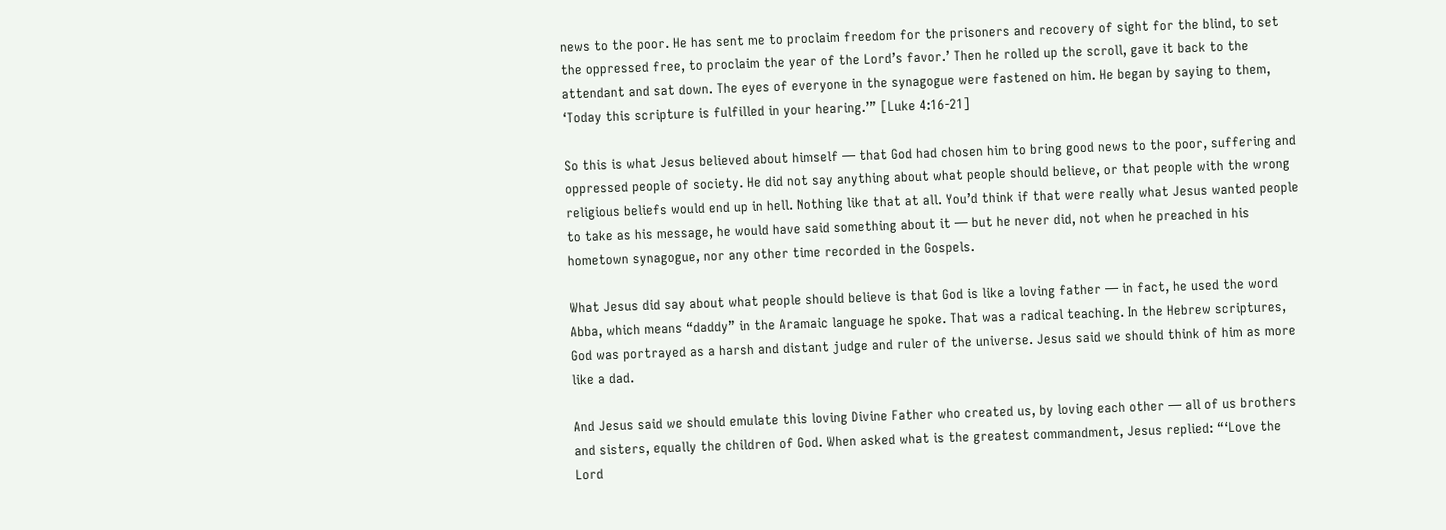news to the poor. He has sent me to proclaim freedom for the prisoners and recovery of sight for the blind, to set the oppressed free, to proclaim the year of the Lord’s favor.’ Then he rolled up the scroll, gave it back to the attendant and sat down. The eyes of everyone in the synagogue were fastened on him. He began by saying to them, ‘Today this scripture is fulfilled in your hearing.’” [Luke 4:16-21]

So this is what Jesus believed about himself — that God had chosen him to bring good news to the poor, suffering and oppressed people of society. He did not say anything about what people should believe, or that people with the wrong religious beliefs would end up in hell. Nothing like that at all. You’d think if that were really what Jesus wanted people to take as his message, he would have said something about it — but he never did, not when he preached in his hometown synagogue, nor any other time recorded in the Gospels.

What Jesus did say about what people should believe is that God is like a loving father — in fact, he used the word Abba, which means “daddy” in the Aramaic language he spoke. That was a radical teaching. In the Hebrew scriptures, God was portrayed as a harsh and distant judge and ruler of the universe. Jesus said we should think of him as more like a dad.

And Jesus said we should emulate this loving Divine Father who created us, by loving each other — all of us brothers and sisters, equally the children of God. When asked what is the greatest commandment, Jesus replied: “‘Love the Lord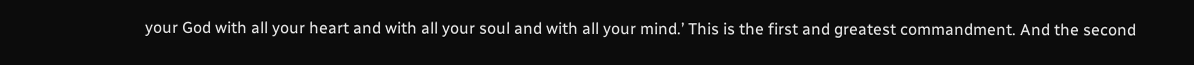your God with all your heart and with all your soul and with all your mind.’ This is the first and greatest commandment. And the second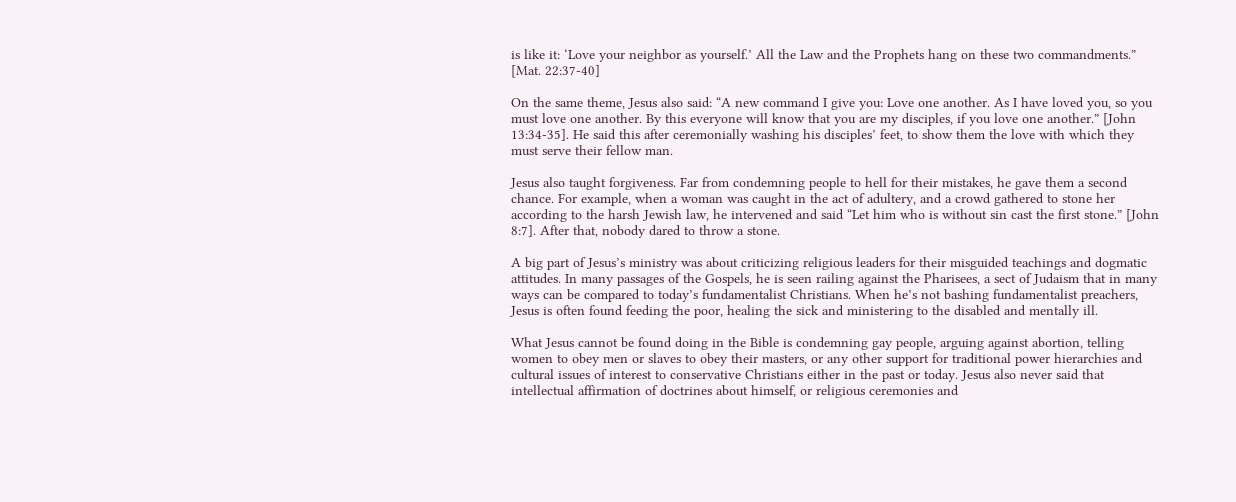is like it: ‘Love your neighbor as yourself.’ All the Law and the Prophets hang on these two commandments.” [Mat. 22:37-40]

On the same theme, Jesus also said: “A new command I give you: Love one another. As I have loved you, so you must love one another. By this everyone will know that you are my disciples, if you love one another.” [John 13:34-35]. He said this after ceremonially washing his disciples’ feet, to show them the love with which they must serve their fellow man.

Jesus also taught forgiveness. Far from condemning people to hell for their mistakes, he gave them a second chance. For example, when a woman was caught in the act of adultery, and a crowd gathered to stone her according to the harsh Jewish law, he intervened and said “Let him who is without sin cast the first stone.” [John 8:7]. After that, nobody dared to throw a stone.

A big part of Jesus’s ministry was about criticizing religious leaders for their misguided teachings and dogmatic attitudes. In many passages of the Gospels, he is seen railing against the Pharisees, a sect of Judaism that in many ways can be compared to today’s fundamentalist Christians. When he’s not bashing fundamentalist preachers, Jesus is often found feeding the poor, healing the sick and ministering to the disabled and mentally ill.

What Jesus cannot be found doing in the Bible is condemning gay people, arguing against abortion, telling women to obey men or slaves to obey their masters, or any other support for traditional power hierarchies and cultural issues of interest to conservative Christians either in the past or today. Jesus also never said that intellectual affirmation of doctrines about himself, or religious ceremonies and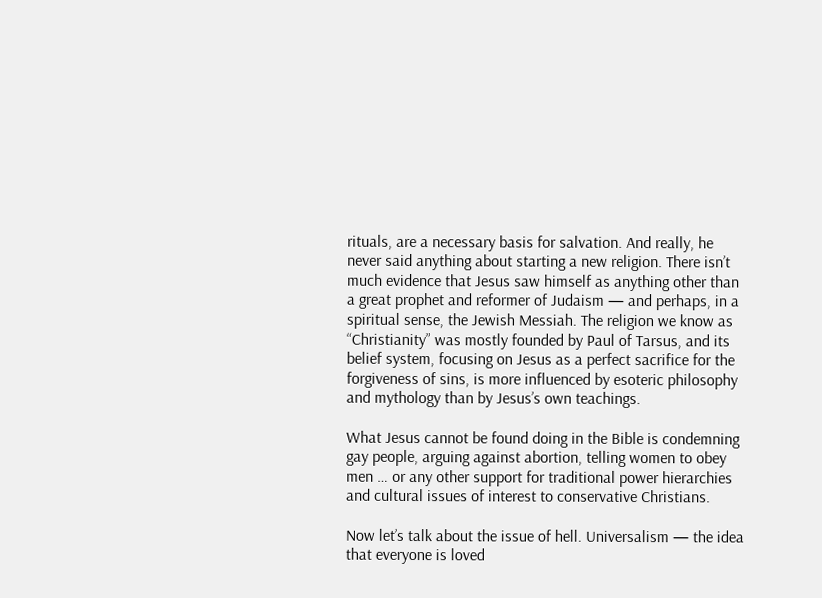rituals, are a necessary basis for salvation. And really, he never said anything about starting a new religion. There isn’t much evidence that Jesus saw himself as anything other than a great prophet and reformer of Judaism — and perhaps, in a spiritual sense, the Jewish Messiah. The religion we know as “Christianity” was mostly founded by Paul of Tarsus, and its belief system, focusing on Jesus as a perfect sacrifice for the forgiveness of sins, is more influenced by esoteric philosophy and mythology than by Jesus’s own teachings.

What Jesus cannot be found doing in the Bible is condemning gay people, arguing against abortion, telling women to obey men … or any other support for traditional power hierarchies and cultural issues of interest to conservative Christians.

Now let’s talk about the issue of hell. Universalism — the idea that everyone is loved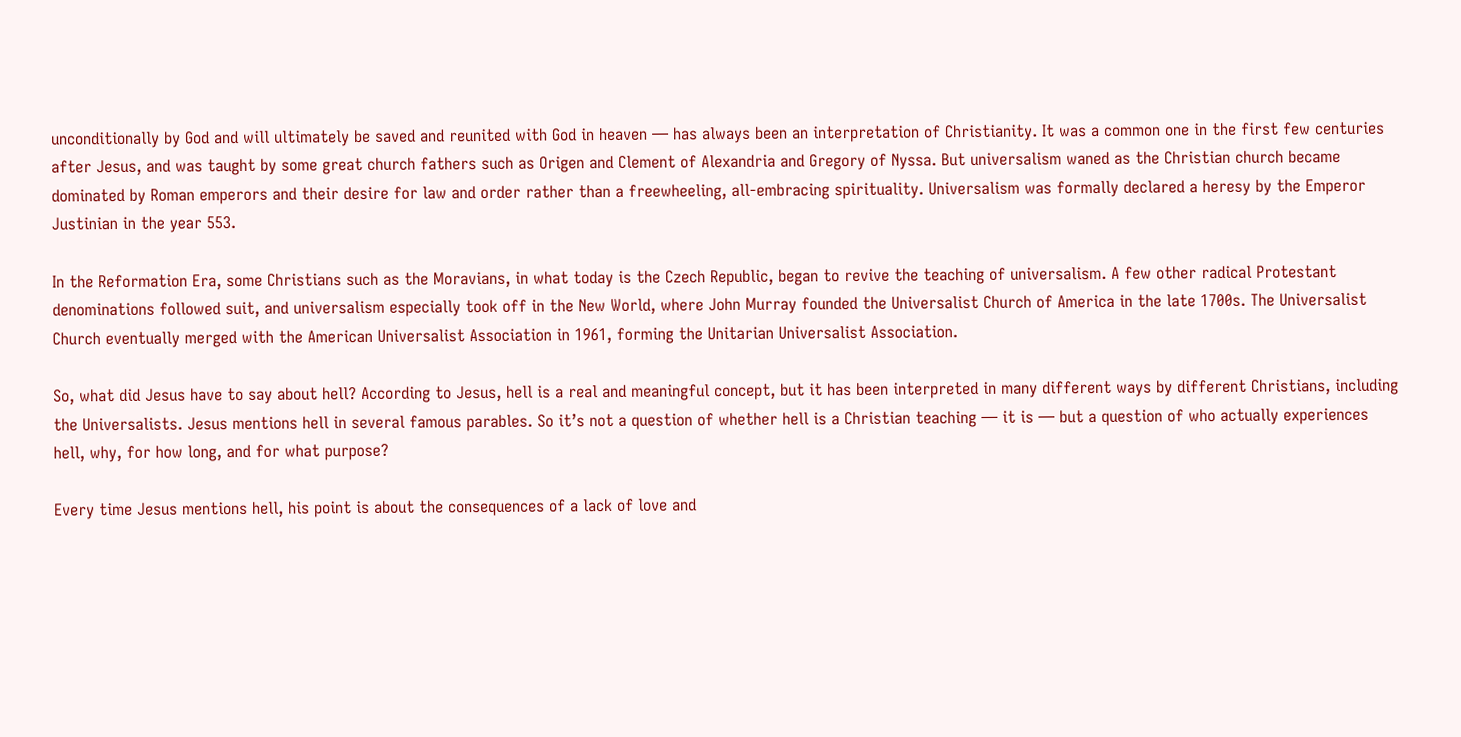unconditionally by God and will ultimately be saved and reunited with God in heaven — has always been an interpretation of Christianity. It was a common one in the first few centuries after Jesus, and was taught by some great church fathers such as Origen and Clement of Alexandria and Gregory of Nyssa. But universalism waned as the Christian church became dominated by Roman emperors and their desire for law and order rather than a freewheeling, all-embracing spirituality. Universalism was formally declared a heresy by the Emperor Justinian in the year 553.

In the Reformation Era, some Christians such as the Moravians, in what today is the Czech Republic, began to revive the teaching of universalism. A few other radical Protestant denominations followed suit, and universalism especially took off in the New World, where John Murray founded the Universalist Church of America in the late 1700s. The Universalist Church eventually merged with the American Universalist Association in 1961, forming the Unitarian Universalist Association.

So, what did Jesus have to say about hell? According to Jesus, hell is a real and meaningful concept, but it has been interpreted in many different ways by different Christians, including the Universalists. Jesus mentions hell in several famous parables. So it’s not a question of whether hell is a Christian teaching — it is — but a question of who actually experiences hell, why, for how long, and for what purpose?

Every time Jesus mentions hell, his point is about the consequences of a lack of love and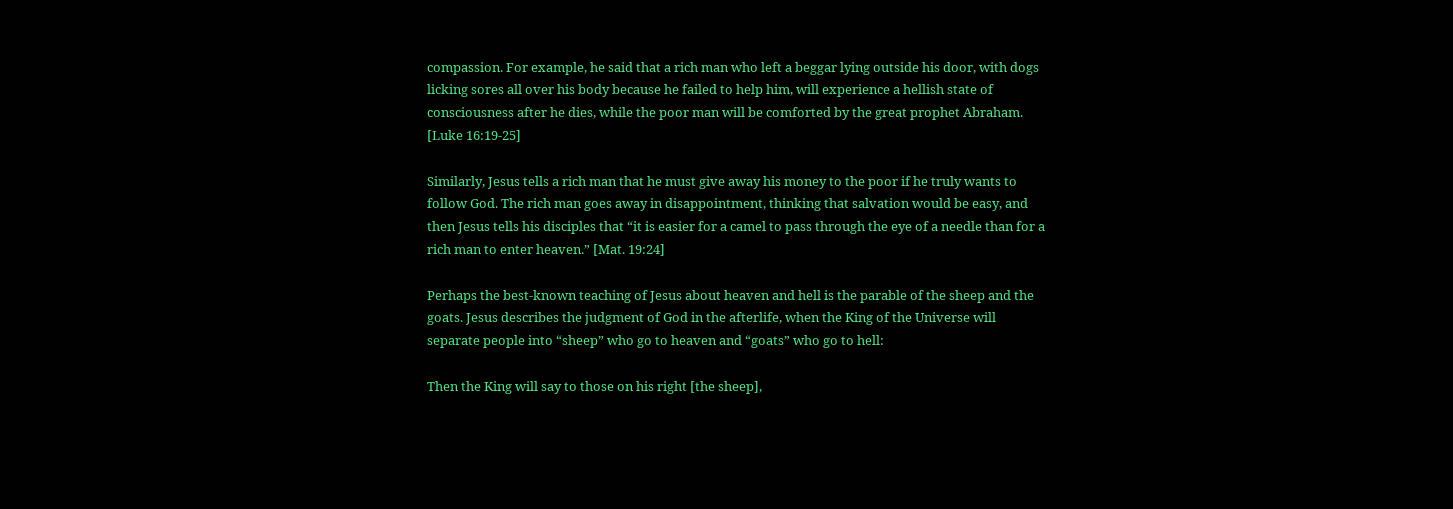compassion. For example, he said that a rich man who left a beggar lying outside his door, with dogs licking sores all over his body because he failed to help him, will experience a hellish state of consciousness after he dies, while the poor man will be comforted by the great prophet Abraham. [Luke 16:19-25]

Similarly, Jesus tells a rich man that he must give away his money to the poor if he truly wants to follow God. The rich man goes away in disappointment, thinking that salvation would be easy, and then Jesus tells his disciples that “it is easier for a camel to pass through the eye of a needle than for a rich man to enter heaven.” [Mat. 19:24]

Perhaps the best-known teaching of Jesus about heaven and hell is the parable of the sheep and the goats. Jesus describes the judgment of God in the afterlife, when the King of the Universe will separate people into “sheep” who go to heaven and “goats” who go to hell:

Then the King will say to those on his right [the sheep],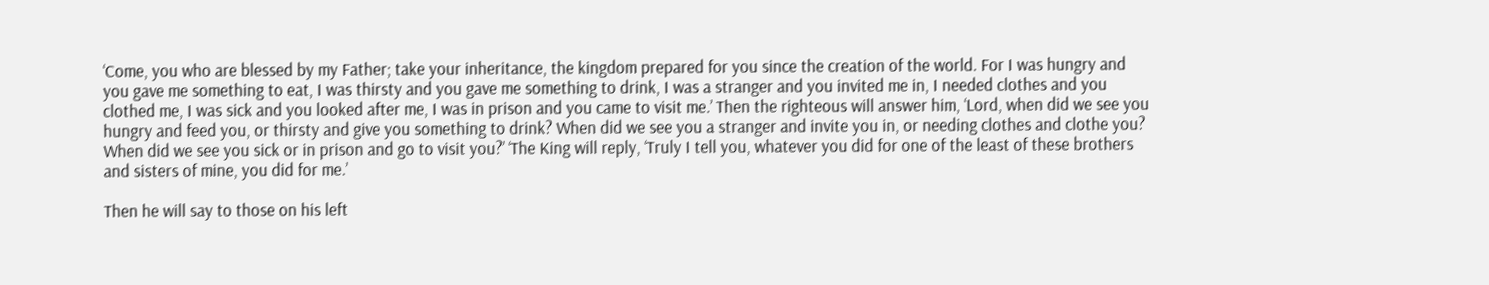‘Come, you who are blessed by my Father; take your inheritance, the kingdom prepared for you since the creation of the world. For I was hungry and you gave me something to eat, I was thirsty and you gave me something to drink, I was a stranger and you invited me in, I needed clothes and you clothed me, I was sick and you looked after me, I was in prison and you came to visit me.’ Then the righteous will answer him, ‘Lord, when did we see you hungry and feed you, or thirsty and give you something to drink? When did we see you a stranger and invite you in, or needing clothes and clothe you? When did we see you sick or in prison and go to visit you?’ ‘The King will reply, ‘Truly I tell you, whatever you did for one of the least of these brothers and sisters of mine, you did for me.’

Then he will say to those on his left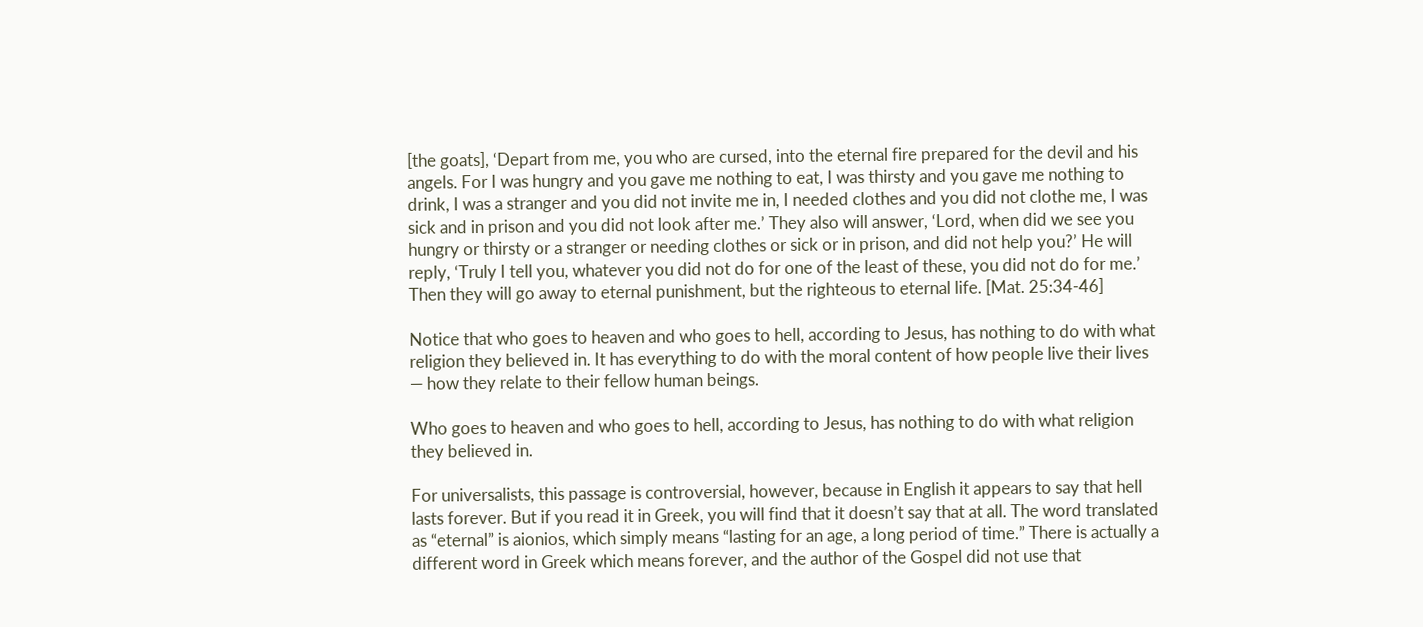[the goats], ‘Depart from me, you who are cursed, into the eternal fire prepared for the devil and his angels. For I was hungry and you gave me nothing to eat, I was thirsty and you gave me nothing to drink, I was a stranger and you did not invite me in, I needed clothes and you did not clothe me, I was sick and in prison and you did not look after me.’ They also will answer, ‘Lord, when did we see you hungry or thirsty or a stranger or needing clothes or sick or in prison, and did not help you?’ He will reply, ‘Truly I tell you, whatever you did not do for one of the least of these, you did not do for me.’ Then they will go away to eternal punishment, but the righteous to eternal life. [Mat. 25:34-46]

Notice that who goes to heaven and who goes to hell, according to Jesus, has nothing to do with what religion they believed in. It has everything to do with the moral content of how people live their lives — how they relate to their fellow human beings.

Who goes to heaven and who goes to hell, according to Jesus, has nothing to do with what religion they believed in.

For universalists, this passage is controversial, however, because in English it appears to say that hell lasts forever. But if you read it in Greek, you will find that it doesn’t say that at all. The word translated as “eternal” is aionios, which simply means “lasting for an age, a long period of time.” There is actually a different word in Greek which means forever, and the author of the Gospel did not use that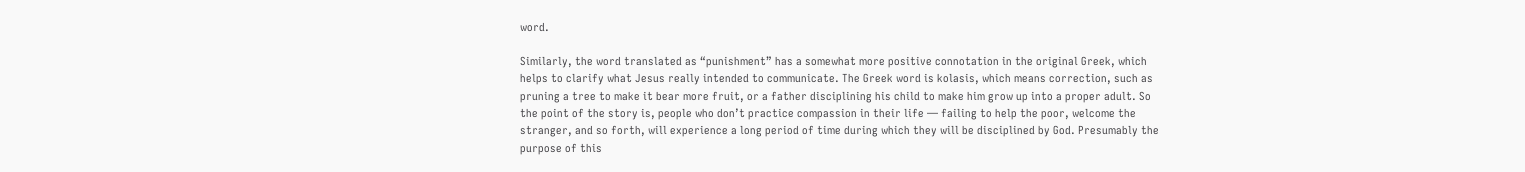word.

Similarly, the word translated as “punishment” has a somewhat more positive connotation in the original Greek, which helps to clarify what Jesus really intended to communicate. The Greek word is kolasis, which means correction, such as pruning a tree to make it bear more fruit, or a father disciplining his child to make him grow up into a proper adult. So the point of the story is, people who don’t practice compassion in their life — failing to help the poor, welcome the stranger, and so forth, will experience a long period of time during which they will be disciplined by God. Presumably the purpose of this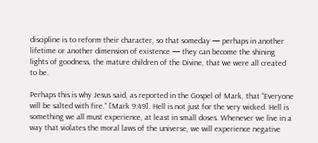discipline is to reform their character, so that someday — perhaps in another lifetime or another dimension of existence — they can become the shining lights of goodness, the mature children of the Divine, that we were all created to be.

Perhaps this is why Jesus said, as reported in the Gospel of Mark, that “Everyone will be salted with fire.” [Mark 9:49]. Hell is not just for the very wicked. Hell is something we all must experience, at least in small doses. Whenever we live in a way that violates the moral laws of the universe, we will experience negative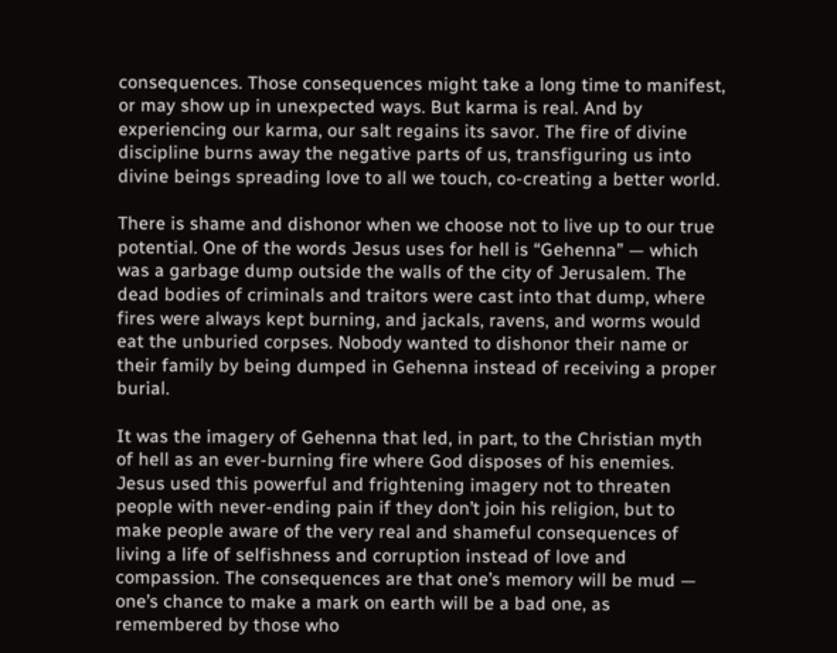consequences. Those consequences might take a long time to manifest, or may show up in unexpected ways. But karma is real. And by experiencing our karma, our salt regains its savor. The fire of divine discipline burns away the negative parts of us, transfiguring us into divine beings spreading love to all we touch, co-creating a better world.

There is shame and dishonor when we choose not to live up to our true potential. One of the words Jesus uses for hell is “Gehenna” — which was a garbage dump outside the walls of the city of Jerusalem. The dead bodies of criminals and traitors were cast into that dump, where fires were always kept burning, and jackals, ravens, and worms would eat the unburied corpses. Nobody wanted to dishonor their name or their family by being dumped in Gehenna instead of receiving a proper burial.

It was the imagery of Gehenna that led, in part, to the Christian myth of hell as an ever-burning fire where God disposes of his enemies. Jesus used this powerful and frightening imagery not to threaten people with never-ending pain if they don’t join his religion, but to make people aware of the very real and shameful consequences of living a life of selfishness and corruption instead of love and compassion. The consequences are that one’s memory will be mud — one’s chance to make a mark on earth will be a bad one, as remembered by those who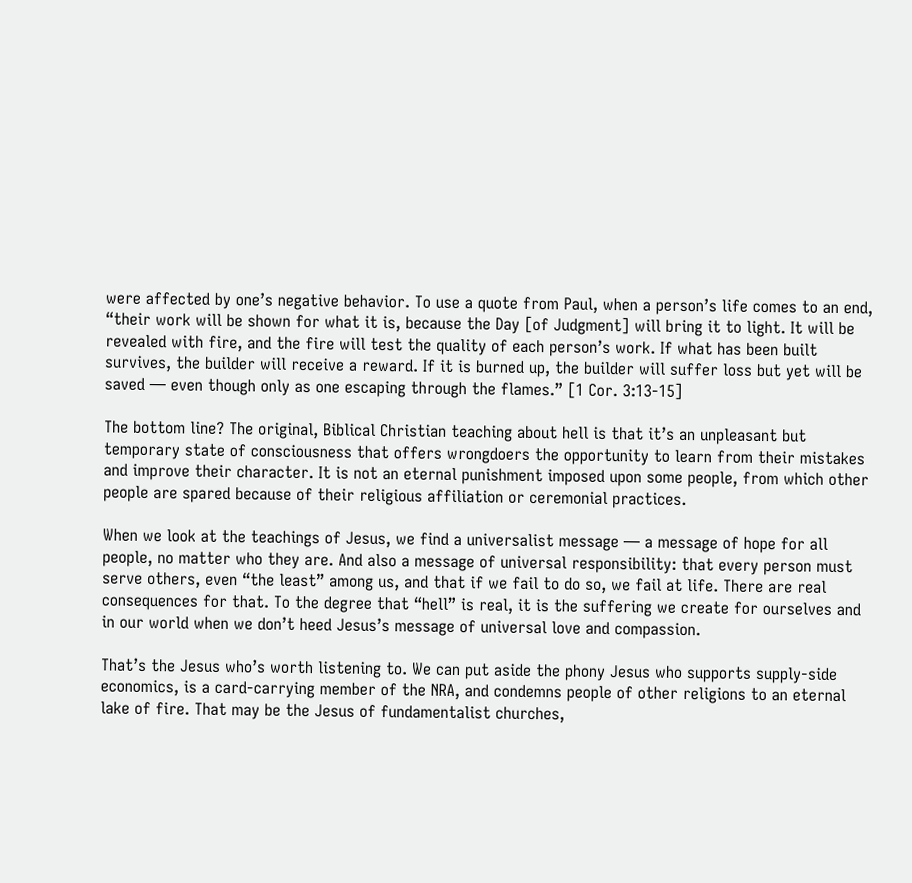were affected by one’s negative behavior. To use a quote from Paul, when a person’s life comes to an end, “their work will be shown for what it is, because the Day [of Judgment] will bring it to light. It will be revealed with fire, and the fire will test the quality of each person’s work. If what has been built survives, the builder will receive a reward. If it is burned up, the builder will suffer loss but yet will be saved — even though only as one escaping through the flames.” [1 Cor. 3:13-15]

The bottom line? The original, Biblical Christian teaching about hell is that it’s an unpleasant but temporary state of consciousness that offers wrongdoers the opportunity to learn from their mistakes and improve their character. It is not an eternal punishment imposed upon some people, from which other people are spared because of their religious affiliation or ceremonial practices.

When we look at the teachings of Jesus, we find a universalist message — a message of hope for all people, no matter who they are. And also a message of universal responsibility: that every person must serve others, even “the least” among us, and that if we fail to do so, we fail at life. There are real consequences for that. To the degree that “hell” is real, it is the suffering we create for ourselves and in our world when we don’t heed Jesus’s message of universal love and compassion.

That’s the Jesus who’s worth listening to. We can put aside the phony Jesus who supports supply-side economics, is a card-carrying member of the NRA, and condemns people of other religions to an eternal lake of fire. That may be the Jesus of fundamentalist churches,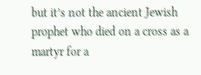but it’s not the ancient Jewish prophet who died on a cross as a martyr for a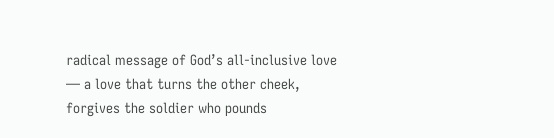radical message of God’s all-inclusive love — a love that turns the other cheek, forgives the soldier who pounds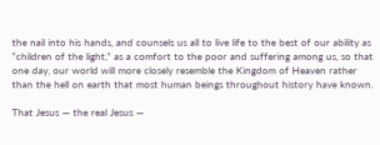the nail into his hands, and counsels us all to live life to the best of our ability as “children of the light,” as a comfort to the poor and suffering among us, so that one day, our world will more closely resemble the Kingdom of Heaven rather than the hell on earth that most human beings throughout history have known.

That Jesus — the real Jesus —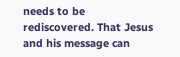needs to be rediscovered. That Jesus and his message can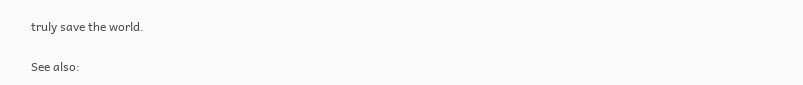truly save the world.

See also: